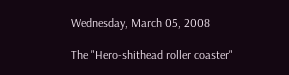Wednesday, March 05, 2008

The "Hero-shithead roller coaster"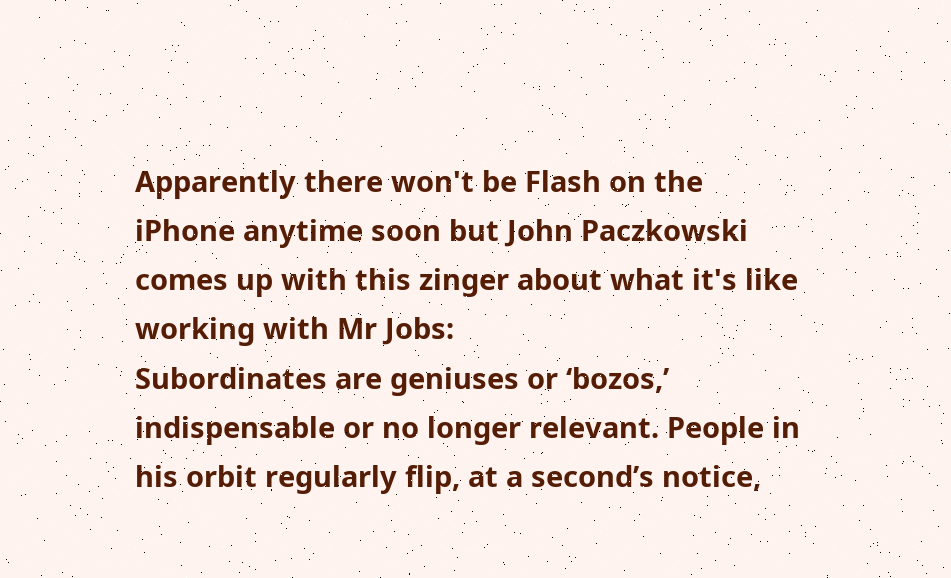Apparently there won't be Flash on the iPhone anytime soon but John Paczkowski comes up with this zinger about what it's like working with Mr Jobs:
Subordinates are geniuses or ‘bozos,’ indispensable or no longer relevant. People in his orbit regularly flip, at a second’s notice,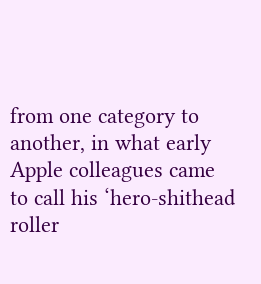from one category to another, in what early Apple colleagues came to call his ‘hero-shithead roller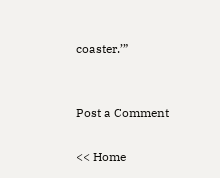coaster.’”


Post a Comment

<< Home